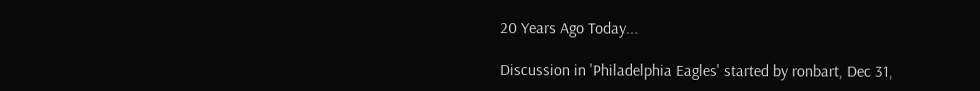20 Years Ago Today...

Discussion in 'Philadelphia Eagles' started by ronbart, Dec 31,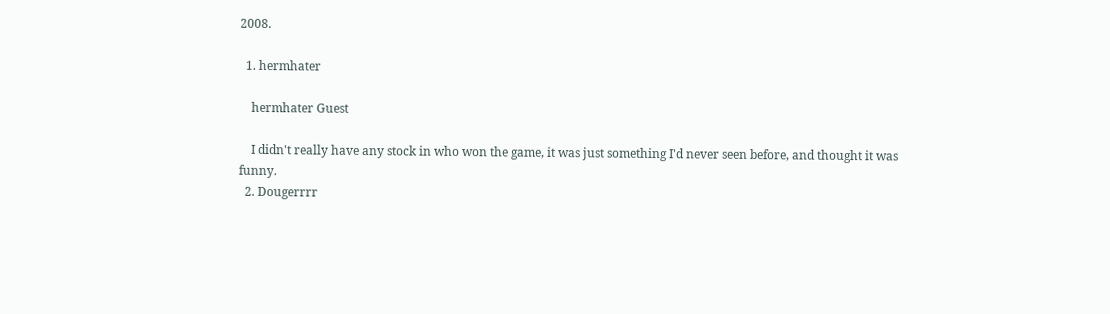2008.

  1. hermhater

    hermhater Guest

    I didn't really have any stock in who won the game, it was just something I'd never seen before, and thought it was funny.
  2. Dougerrrr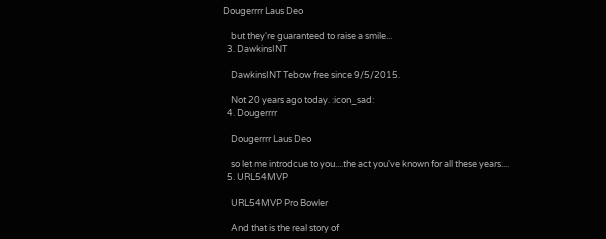Dougerrrr Laus Deo

    but they're guaranteed to raise a smile...
  3. DawkinsINT

    DawkinsINT Tebow free since 9/5/2015.

    Not 20 years ago today. :icon_sad:
  4. Dougerrrr

    Dougerrrr Laus Deo

    so let me introdcue to you....the act you've known for all these years....
  5. URL54MVP

    URL54MVP Pro Bowler

    And that is the real story of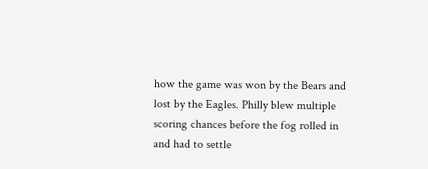how the game was won by the Bears and lost by the Eagles. Philly blew multiple scoring chances before the fog rolled in and had to settle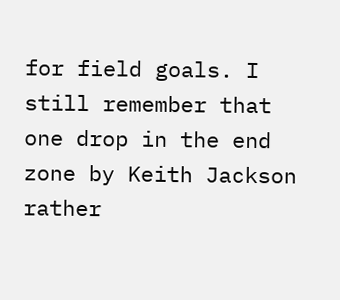for field goals. I still remember that one drop in the end zone by Keith Jackson rather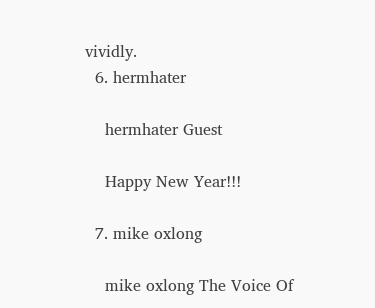vividly.
  6. hermhater

    hermhater Guest

    Happy New Year!!!

  7. mike oxlong

    mike oxlong The Voice Of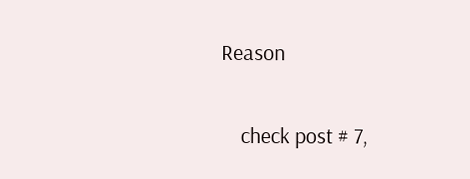Reason

    check post # 7,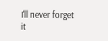I'll never forget it